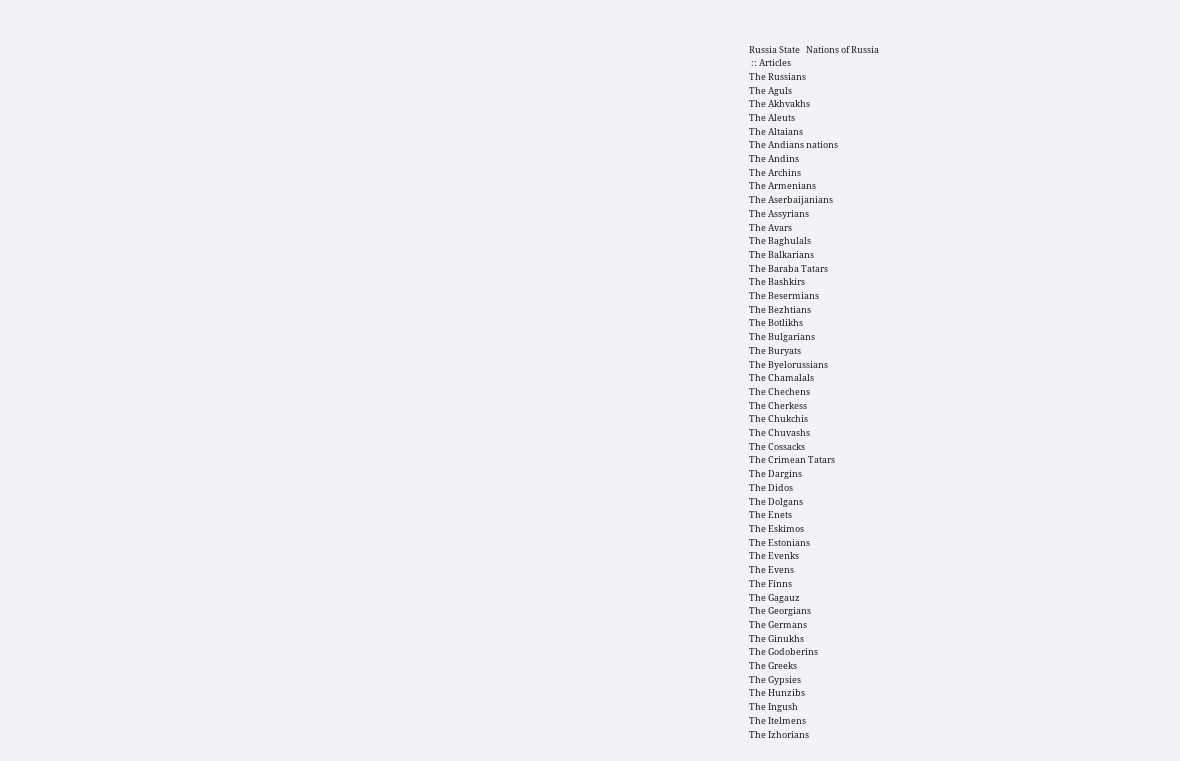Russia State   Nations of Russia
 :: Articles
The Russians
The Aguls
The Akhvakhs
The Aleuts
The Altaians
The Andians nations
The Andins
The Archins
The Armenians
The Aserbaijanians
The Assyrians
The Avars
The Baghulals
The Balkarians
The Baraba Tatars
The Bashkirs
The Besermians
The Bezhtians
The Botlikhs
The Bulgarians
The Buryats
The Byelorussians
The Chamalals
The Chechens
The Cherkess
The Chukchis
The Chuvashs
The Cossacks
The Crimean Tatars
The Dargins
The Didos
The Dolgans
The Enets
The Eskimos
The Estonians
The Evenks
The Evens
The Finns
The Gagauz
The Georgians
The Germans
The Ginukhs
The Godoberins
The Greeks
The Gypsies
The Hunzibs
The Ingush
The Itelmens
The Izhorians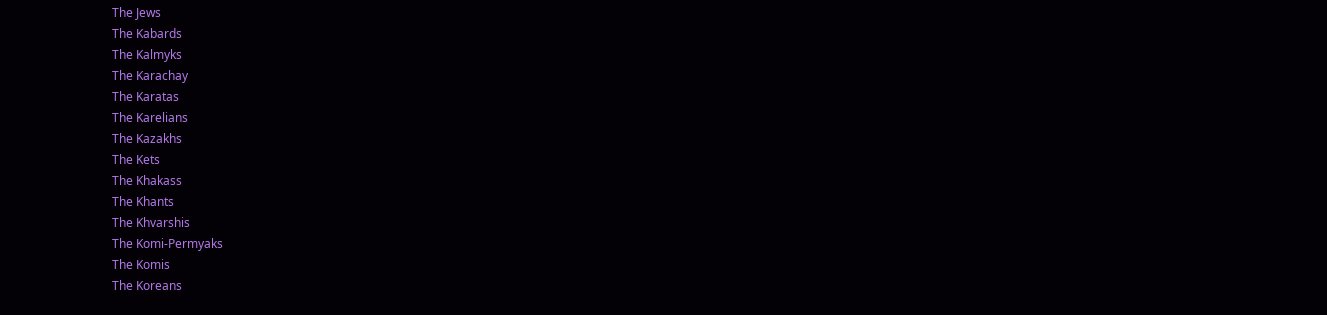The Jews
The Kabards
The Kalmyks
The Karachay
The Karatas
The Karelians
The Kazakhs
The Kets
The Khakass
The Khants
The Khvarshis
The Komi-Permyaks
The Komis
The Koreans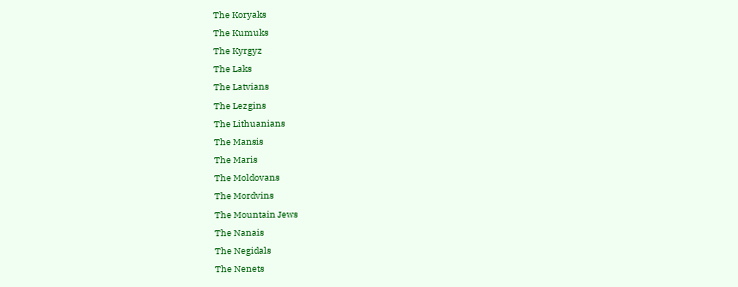The Koryaks
The Kumuks
The Kyrgyz
The Laks
The Latvians
The Lezgins
The Lithuanians
The Mansis
The Maris
The Moldovans
The Mordvins
The Mountain Jews
The Nanais
The Negidals
The Nenets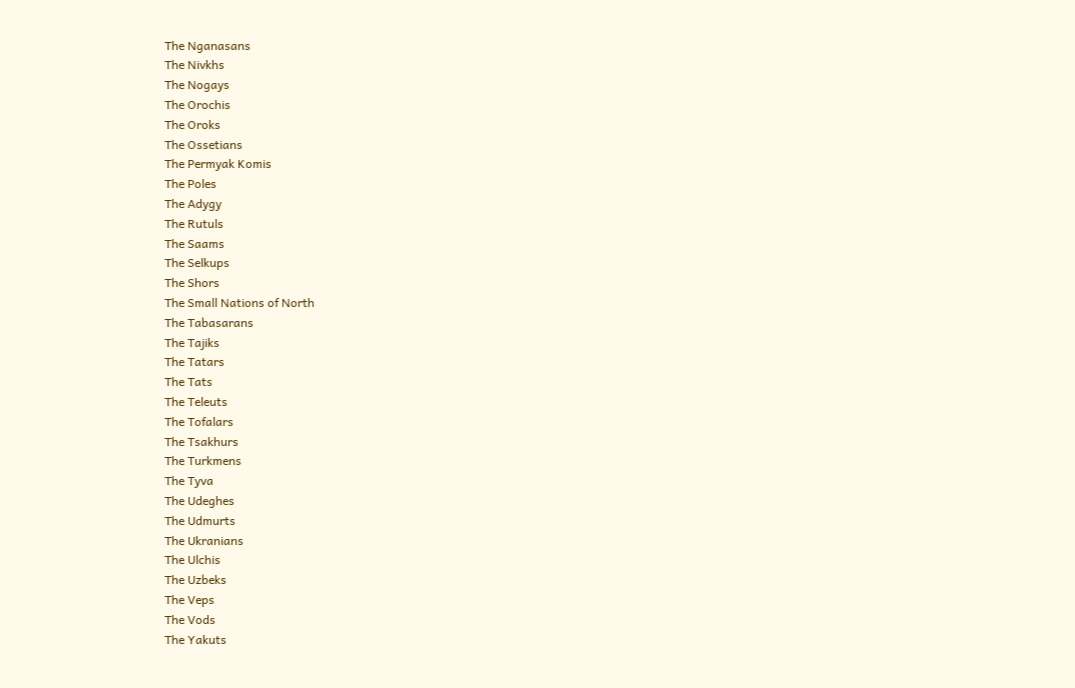The Nganasans
The Nivkhs
The Nogays
The Orochis
The Oroks
The Ossetians
The Permyak Komis
The Poles
The Adygy
The Rutuls
The Saams
The Selkups
The Shors
The Small Nations of North
The Tabasarans
The Tajiks
The Tatars
The Tats
The Teleuts
The Tofalars
The Tsakhurs
The Turkmens
The Tyva
The Udeghes
The Udmurts
The Ukranians
The Ulchis
The Uzbeks
The Veps
The Vods
The Yakuts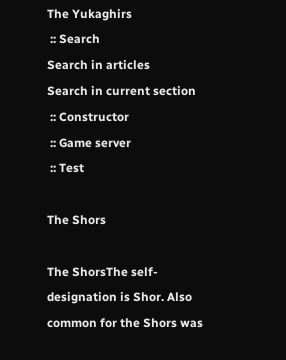The Yukaghirs
 :: Search
Search in articles
Search in current section
 :: Constructor
 :: Game server
 :: Test

The Shors

The ShorsThe self-designation is Shor. Also common for the Shors was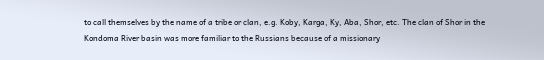to call themselves by the name of a tribe or clan, e.g. Koby, Karga, Ky, Aba, Shor, etc. The clan of Shor in the Kondoma River basin was more familiar to the Russians because of a missionary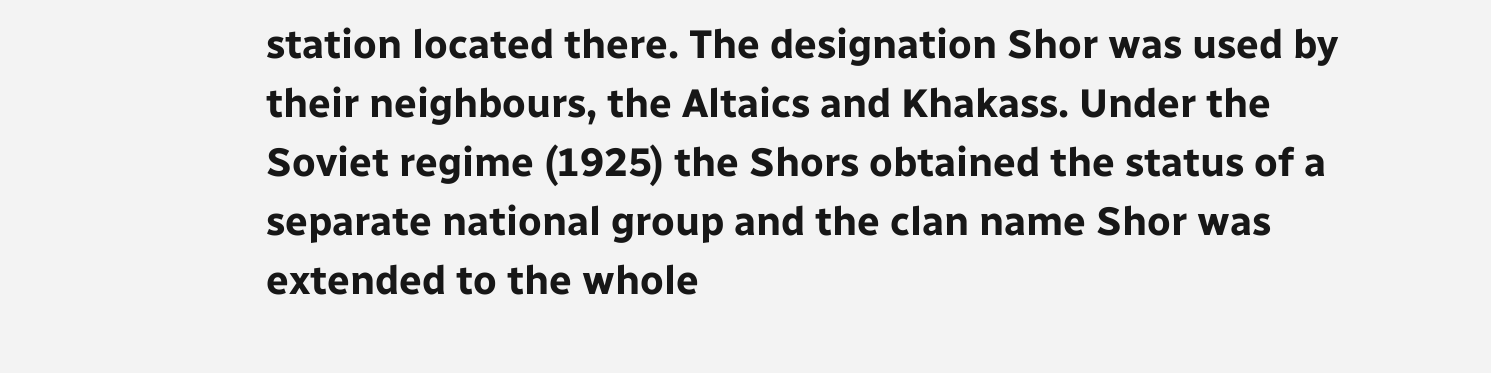station located there. The designation Shor was used by their neighbours, the Altaics and Khakass. Under the Soviet regime (1925) the Shors obtained the status of a separate national group and the clan name Shor was extended to the whole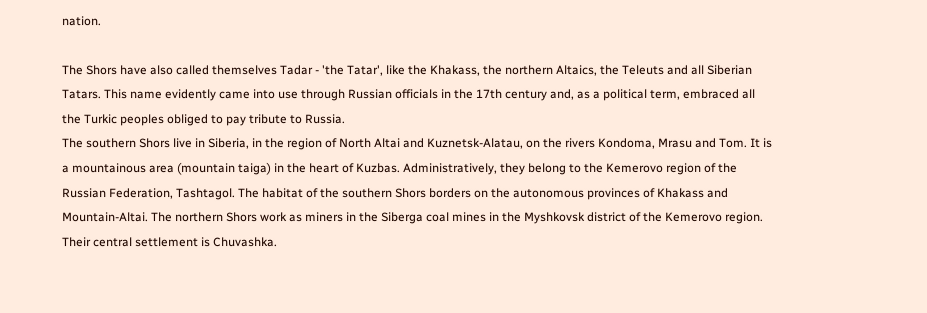nation.

The Shors have also called themselves Tadar - 'the Tatar', like the Khakass, the northern Altaics, the Teleuts and all Siberian Tatars. This name evidently came into use through Russian officials in the 17th century and, as a political term, embraced all the Turkic peoples obliged to pay tribute to Russia.
The southern Shors live in Siberia, in the region of North Altai and Kuznetsk-Alatau, on the rivers Kondoma, Mrasu and Tom. It is a mountainous area (mountain taiga) in the heart of Kuzbas. Administratively, they belong to the Kemerovo region of the Russian Federation, Tashtagol. The habitat of the southern Shors borders on the autonomous provinces of Khakass and Mountain-Altai. The northern Shors work as miners in the Siberga coal mines in the Myshkovsk district of the Kemerovo region. Their central settlement is Chuvashka.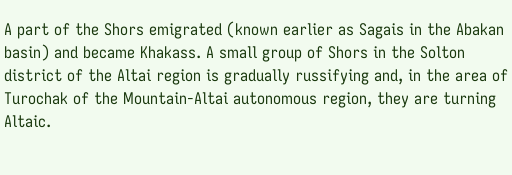A part of the Shors emigrated (known earlier as Sagais in the Abakan basin) and became Khakass. A small group of Shors in the Solton district of the Altai region is gradually russifying and, in the area of Turochak of the Mountain-Altai autonomous region, they are turning Altaic.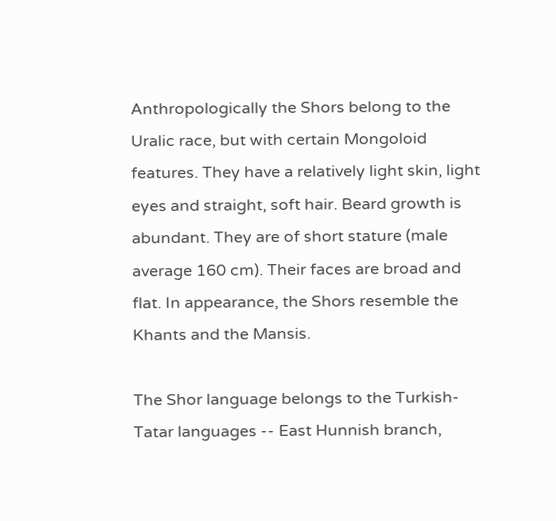Anthropologically the Shors belong to the Uralic race, but with certain Mongoloid features. They have a relatively light skin, light eyes and straight, soft hair. Beard growth is abundant. They are of short stature (male average 160 cm). Their faces are broad and flat. In appearance, the Shors resemble the Khants and the Mansis.

The Shor language belongs to the Turkish-Tatar languages -- East Hunnish branch,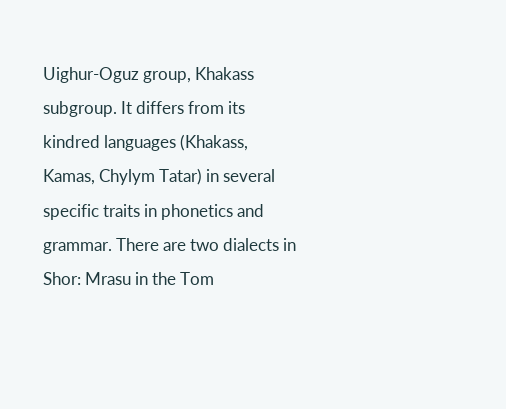Uighur-Oguz group, Khakass subgroup. It differs from its kindred languages (Khakass, Kamas, Chylym Tatar) in several specific traits in phonetics and grammar. There are two dialects in Shor: Mrasu in the Tom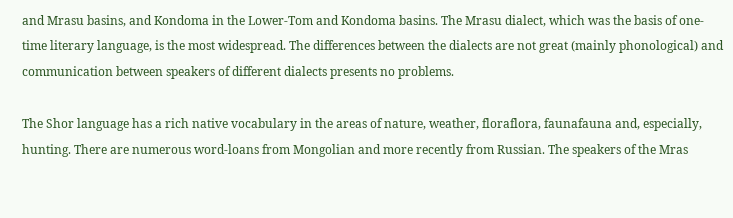and Mrasu basins, and Kondoma in the Lower-Tom and Kondoma basins. The Mrasu dialect, which was the basis of one-time literary language, is the most widespread. The differences between the dialects are not great (mainly phonological) and communication between speakers of different dialects presents no problems.

The Shor language has a rich native vocabulary in the areas of nature, weather, floraflora, faunafauna and, especially, hunting. There are numerous word-loans from Mongolian and more recently from Russian. The speakers of the Mras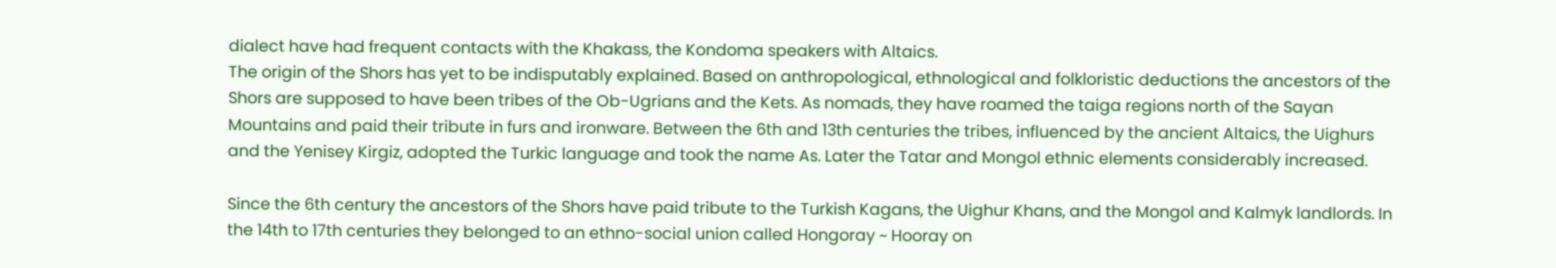dialect have had frequent contacts with the Khakass, the Kondoma speakers with Altaics.
The origin of the Shors has yet to be indisputably explained. Based on anthropological, ethnological and folkloristic deductions the ancestors of the Shors are supposed to have been tribes of the Ob-Ugrians and the Kets. As nomads, they have roamed the taiga regions north of the Sayan Mountains and paid their tribute in furs and ironware. Between the 6th and 13th centuries the tribes, influenced by the ancient Altaics, the Uighurs and the Yenisey Kirgiz, adopted the Turkic language and took the name As. Later the Tatar and Mongol ethnic elements considerably increased.

Since the 6th century the ancestors of the Shors have paid tribute to the Turkish Kagans, the Uighur Khans, and the Mongol and Kalmyk landlords. In the 14th to 17th centuries they belonged to an ethno-social union called Hongoray ~ Hooray on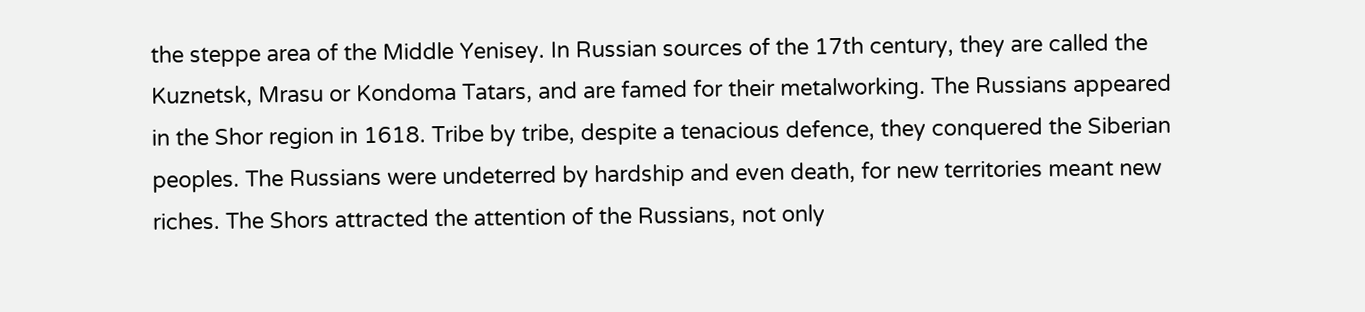the steppe area of the Middle Yenisey. In Russian sources of the 17th century, they are called the Kuznetsk, Mrasu or Kondoma Tatars, and are famed for their metalworking. The Russians appeared in the Shor region in 1618. Tribe by tribe, despite a tenacious defence, they conquered the Siberian peoples. The Russians were undeterred by hardship and even death, for new territories meant new riches. The Shors attracted the attention of the Russians, not only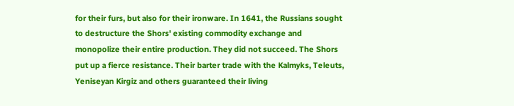for their furs, but also for their ironware. In 1641, the Russians sought to destructure the Shors' existing commodity exchange and monopolize their entire production. They did not succeed. The Shors put up a fierce resistance. Their barter trade with the Kalmyks, Teleuts, Yeniseyan Kirgiz and others guaranteed their living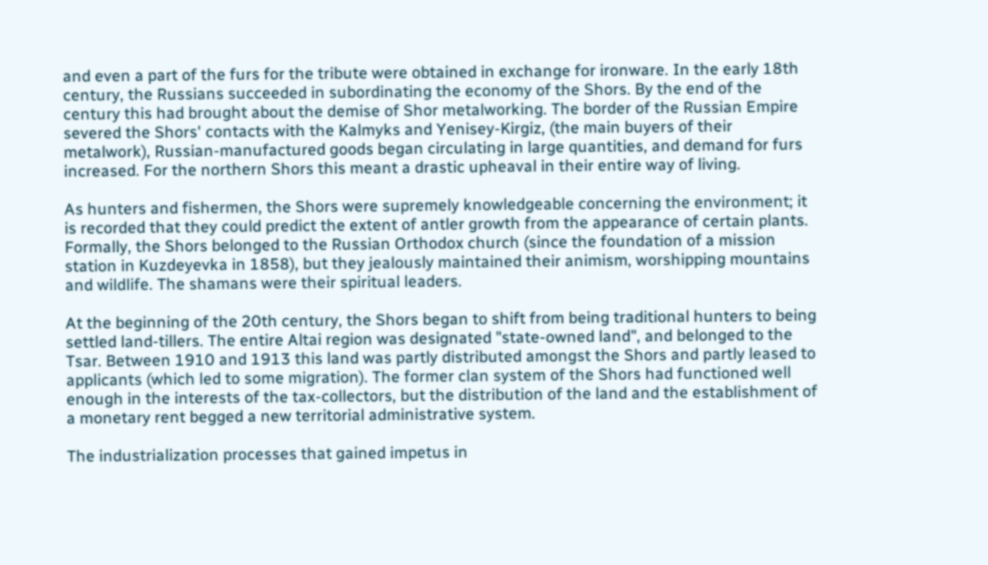and even a part of the furs for the tribute were obtained in exchange for ironware. In the early 18th century, the Russians succeeded in subordinating the economy of the Shors. By the end of the century this had brought about the demise of Shor metalworking. The border of the Russian Empire severed the Shors' contacts with the Kalmyks and Yenisey-Kirgiz, (the main buyers of their metalwork), Russian-manufactured goods began circulating in large quantities, and demand for furs increased. For the northern Shors this meant a drastic upheaval in their entire way of living.

As hunters and fishermen, the Shors were supremely knowledgeable concerning the environment; it is recorded that they could predict the extent of antler growth from the appearance of certain plants. Formally, the Shors belonged to the Russian Orthodox church (since the foundation of a mission station in Kuzdeyevka in 1858), but they jealously maintained their animism, worshipping mountains and wildlife. The shamans were their spiritual leaders.

At the beginning of the 20th century, the Shors began to shift from being traditional hunters to being settled land-tillers. The entire Altai region was designated "state-owned land", and belonged to the Tsar. Between 1910 and 1913 this land was partly distributed amongst the Shors and partly leased to applicants (which led to some migration). The former clan system of the Shors had functioned well enough in the interests of the tax-collectors, but the distribution of the land and the establishment of a monetary rent begged a new territorial administrative system.

The industrialization processes that gained impetus in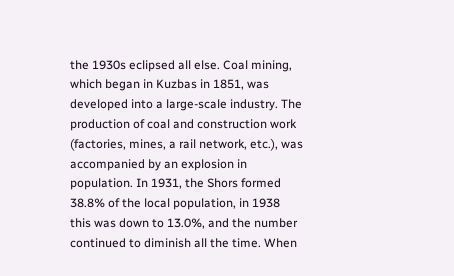the 1930s eclipsed all else. Coal mining, which began in Kuzbas in 1851, was developed into a large-scale industry. The production of coal and construction work (factories, mines, a rail network, etc.), was accompanied by an explosion in population. In 1931, the Shors formed 38.8% of the local population, in 1938 this was down to 13.0%, and the number continued to diminish all the time. When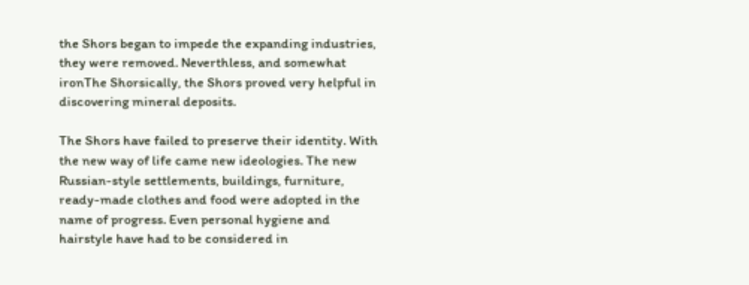the Shors began to impede the expanding industries, they were removed. Neverthless, and somewhat ironThe Shorsically, the Shors proved very helpful in discovering mineral deposits.

The Shors have failed to preserve their identity. With the new way of life came new ideologies. The new Russian-style settlements, buildings, furniture, ready-made clothes and food were adopted in the name of progress. Even personal hygiene and hairstyle have had to be considered in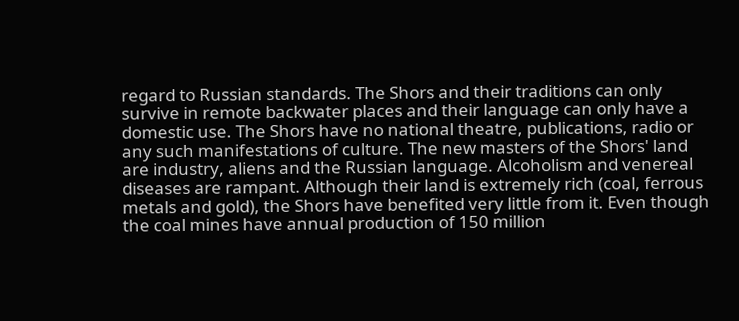regard to Russian standards. The Shors and their traditions can only survive in remote backwater places and their language can only have a domestic use. The Shors have no national theatre, publications, radio or any such manifestations of culture. The new masters of the Shors' land are industry, aliens and the Russian language. Alcoholism and venereal diseases are rampant. Although their land is extremely rich (coal, ferrous metals and gold), the Shors have benefited very little from it. Even though the coal mines have annual production of 150 million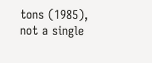tons (1985), not a single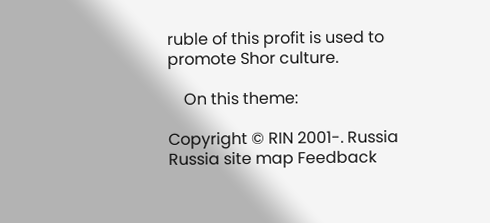ruble of this profit is used to promote Shor culture.

    On this theme:

Copyright © RIN 2001-. Russia Russia site map Feedback